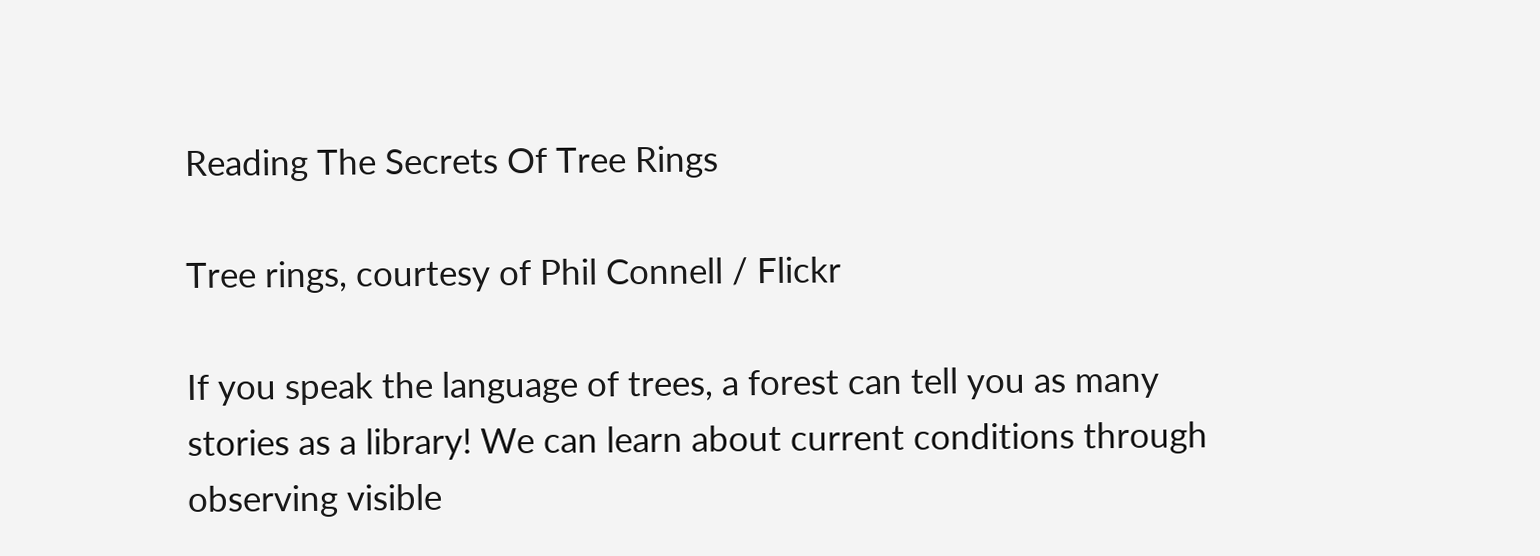Reading The Secrets Of Tree Rings

Tree rings, courtesy of Phil Connell / Flickr

If you speak the language of trees, a forest can tell you as many stories as a library! We can learn about current conditions through observing visible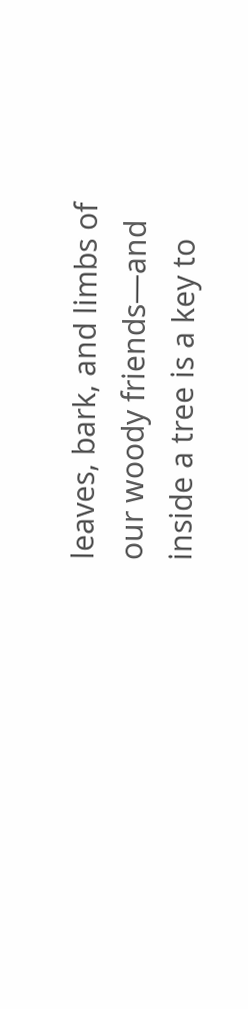leaves, bark, and limbs of our woody friends—and inside a tree is a key to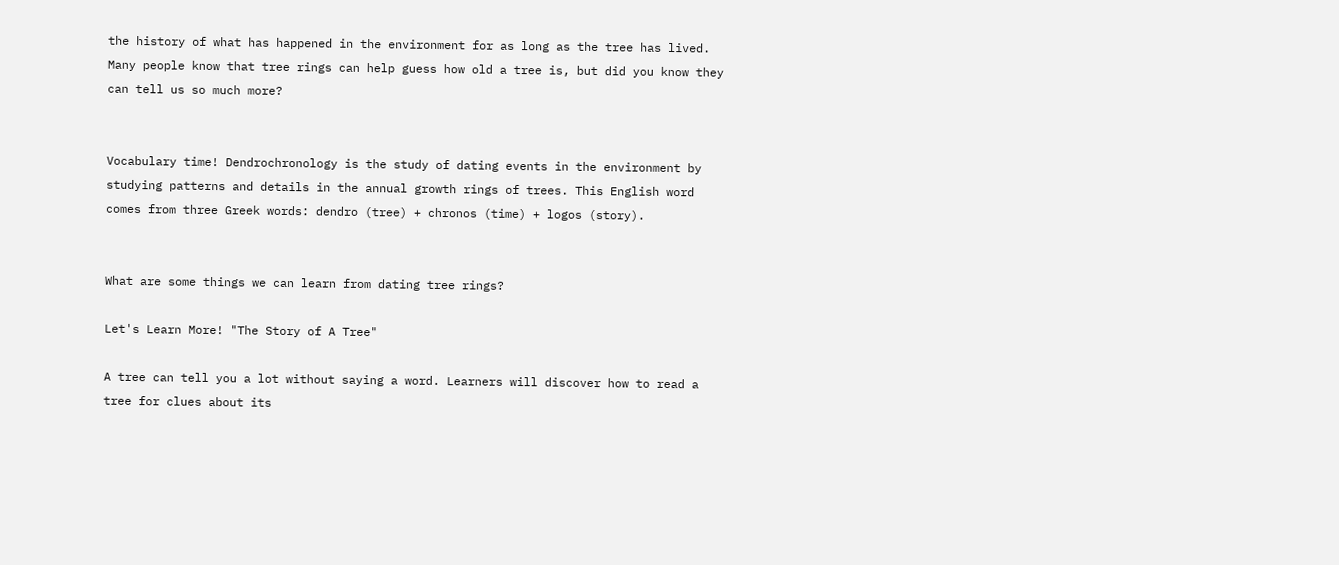the history of what has happened in the environment for as long as the tree has lived. Many people know that tree rings can help guess how old a tree is, but did you know they can tell us so much more?


Vocabulary time! Dendrochronology is the study of dating events in the environment by studying patterns and details in the annual growth rings of trees. This English word comes from three Greek words: dendro (tree) + chronos (time) + logos (story).


What are some things we can learn from dating tree rings?

Let's Learn More! "The Story of A Tree"

A tree can tell you a lot without saying a word. Learners will discover how to read a tree for clues about its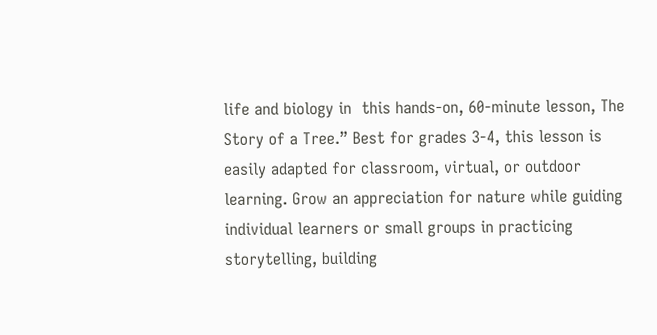life and biology in  this hands-on, 60-minute lesson, The Story of a Tree.” Best for grades 3-4, this lesson is easily adapted for classroom, virtual, or outdoor learning. Grow an appreciation for nature while guiding individual learners or small groups in practicing storytelling, building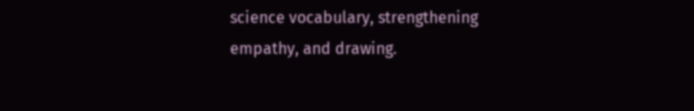science vocabulary, strengthening empathy, and drawing.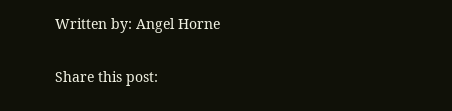Written by: Angel Horne

Share this post: